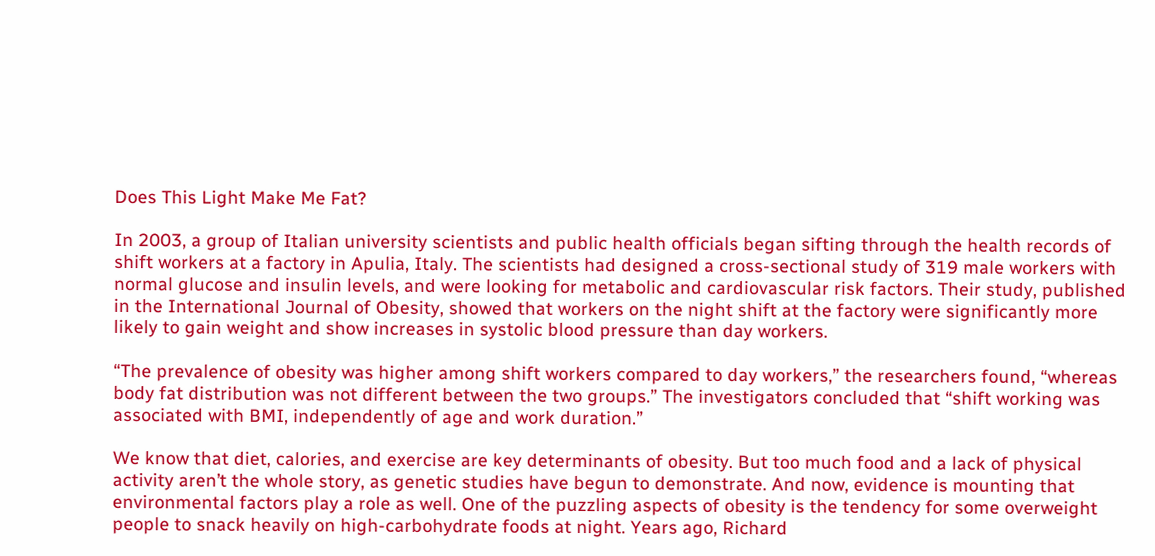Does This Light Make Me Fat?

In 2003, a group of Italian university scientists and public health officials began sifting through the health records of shift workers at a factory in Apulia, Italy. The scientists had designed a cross-sectional study of 319 male workers with normal glucose and insulin levels, and were looking for metabolic and cardiovascular risk factors. Their study, published in the International Journal of Obesity, showed that workers on the night shift at the factory were significantly more likely to gain weight and show increases in systolic blood pressure than day workers.

“The prevalence of obesity was higher among shift workers compared to day workers,” the researchers found, “whereas body fat distribution was not different between the two groups.” The investigators concluded that “shift working was associated with BMI, independently of age and work duration.”

We know that diet, calories, and exercise are key determinants of obesity. But too much food and a lack of physical activity aren’t the whole story, as genetic studies have begun to demonstrate. And now, evidence is mounting that environmental factors play a role as well. One of the puzzling aspects of obesity is the tendency for some overweight people to snack heavily on high-carbohydrate foods at night. Years ago, Richard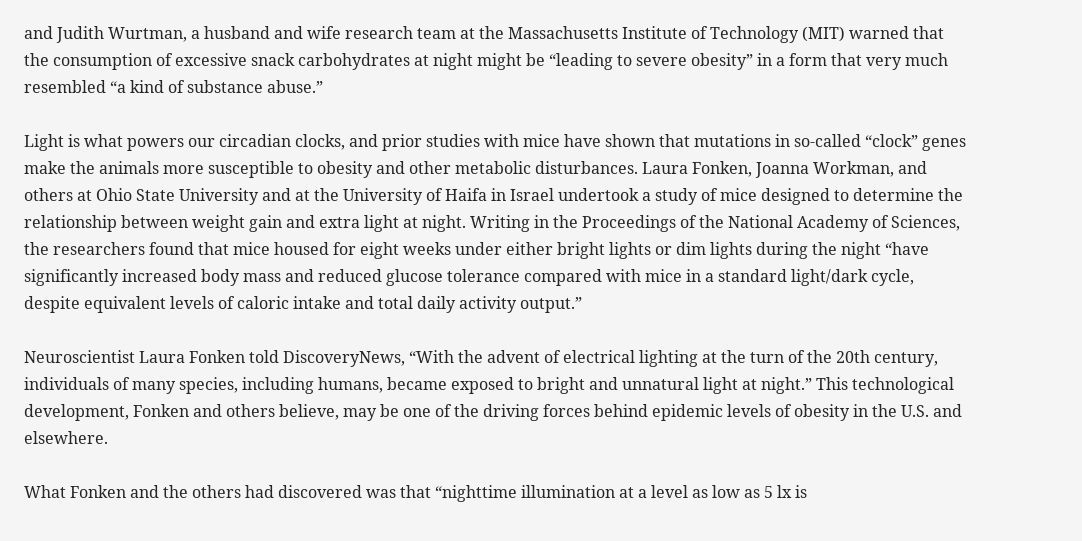and Judith Wurtman, a husband and wife research team at the Massachusetts Institute of Technology (MIT) warned that the consumption of excessive snack carbohydrates at night might be “leading to severe obesity” in a form that very much resembled “a kind of substance abuse.”

Light is what powers our circadian clocks, and prior studies with mice have shown that mutations in so-called “clock” genes make the animals more susceptible to obesity and other metabolic disturbances. Laura Fonken, Joanna Workman, and others at Ohio State University and at the University of Haifa in Israel undertook a study of mice designed to determine the relationship between weight gain and extra light at night. Writing in the Proceedings of the National Academy of Sciences, the researchers found that mice housed for eight weeks under either bright lights or dim lights during the night “have significantly increased body mass and reduced glucose tolerance compared with mice in a standard light/dark cycle, despite equivalent levels of caloric intake and total daily activity output.”

Neuroscientist Laura Fonken told DiscoveryNews, “With the advent of electrical lighting at the turn of the 20th century, individuals of many species, including humans, became exposed to bright and unnatural light at night.” This technological development, Fonken and others believe, may be one of the driving forces behind epidemic levels of obesity in the U.S. and elsewhere.

What Fonken and the others had discovered was that “nighttime illumination at a level as low as 5 lx is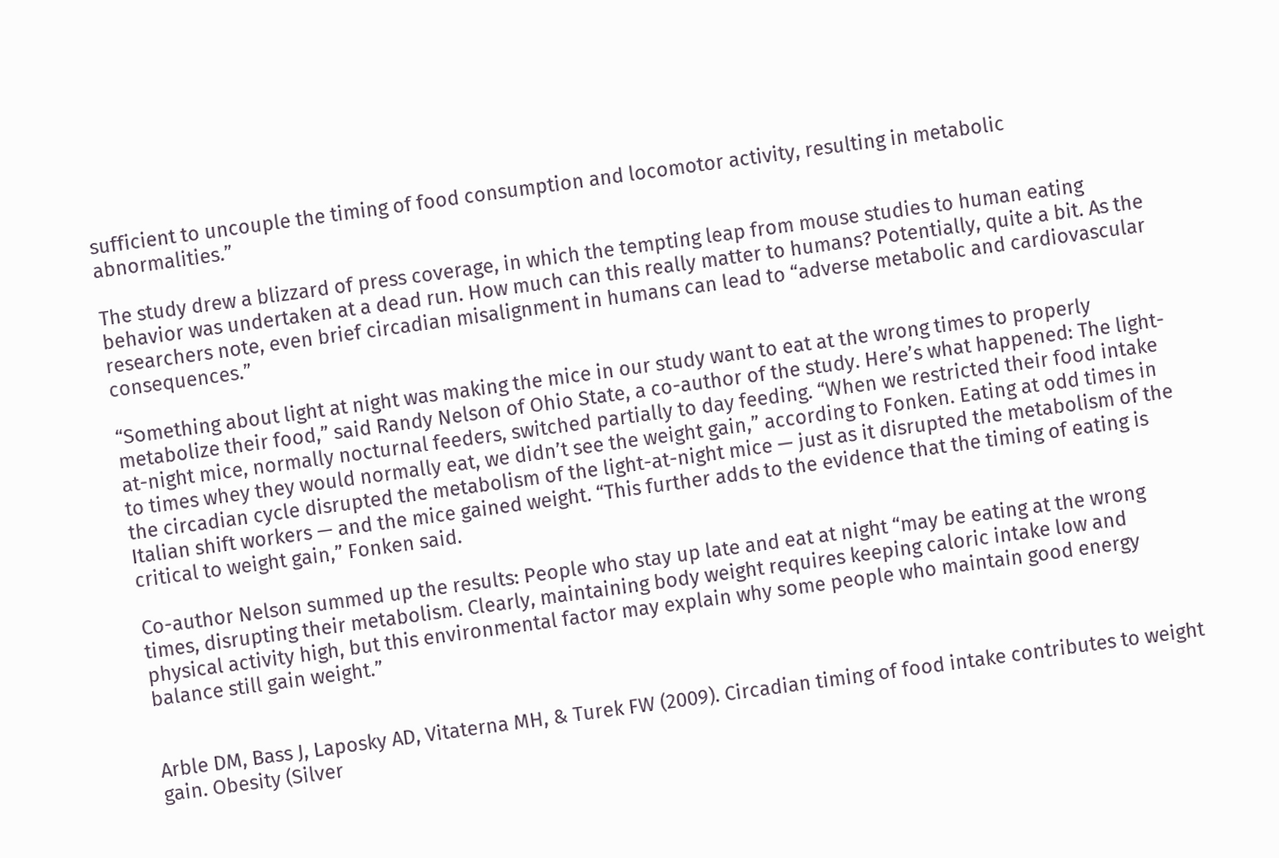sufficient to uncouple the timing of food consumption and locomotor activity, resulting in metabolic abnormalities.”

The study drew a blizzard of press coverage, in which the tempting leap from mouse studies to human eating behavior was undertaken at a dead run. How much can this really matter to humans? Potentially, quite a bit. As the researchers note, even brief circadian misalignment in humans can lead to “adverse metabolic and cardiovascular consequences.”

“Something about light at night was making the mice in our study want to eat at the wrong times to properly metabolize their food,” said Randy Nelson of Ohio State, a co-author of the study. Here’s what happened: The light-at-night mice, normally nocturnal feeders, switched partially to day feeding. “When we restricted their food intake to times whey they would normally eat, we didn’t see the weight gain,” according to Fonken. Eating at odd times in the circadian cycle disrupted the metabolism of the light-at-night mice — just as it disrupted the metabolism of the Italian shift workers — and the mice gained weight. “This further adds to the evidence that the timing of eating is critical to weight gain,” Fonken said.

Co-author Nelson summed up the results: People who stay up late and eat at night “may be eating at the wrong times, disrupting their metabolism. Clearly, maintaining body weight requires keeping caloric intake low and physical activity high, but this environmental factor may explain why some people who maintain good energy balance still gain weight.”


Arble DM, Bass J, Laposky AD, Vitaterna MH, & Turek FW (2009). Circadian timing of food intake contributes to weight gain. Obesity (Silver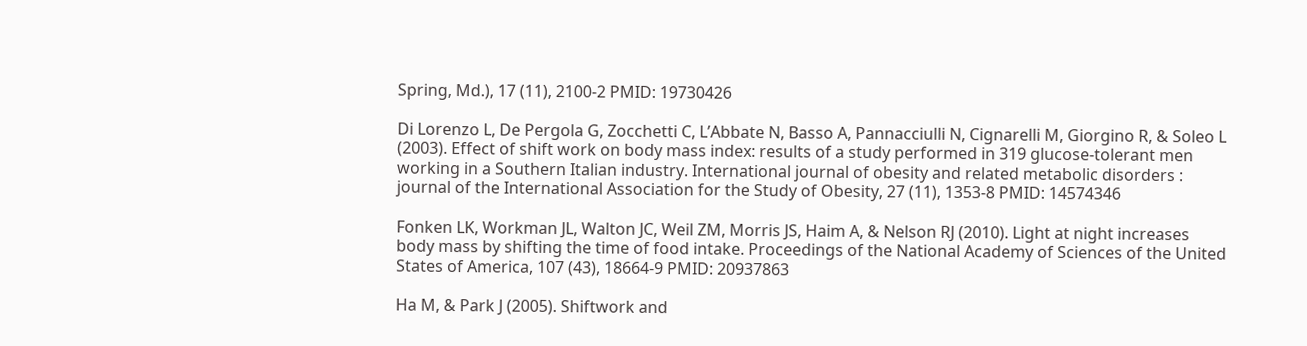Spring, Md.), 17 (11), 2100-2 PMID: 19730426

Di Lorenzo L, De Pergola G, Zocchetti C, L’Abbate N, Basso A, Pannacciulli N, Cignarelli M, Giorgino R, & Soleo L (2003). Effect of shift work on body mass index: results of a study performed in 319 glucose-tolerant men working in a Southern Italian industry. International journal of obesity and related metabolic disorders : journal of the International Association for the Study of Obesity, 27 (11), 1353-8 PMID: 14574346

Fonken LK, Workman JL, Walton JC, Weil ZM, Morris JS, Haim A, & Nelson RJ (2010). Light at night increases body mass by shifting the time of food intake. Proceedings of the National Academy of Sciences of the United States of America, 107 (43), 18664-9 PMID: 20937863

Ha M, & Park J (2005). Shiftwork and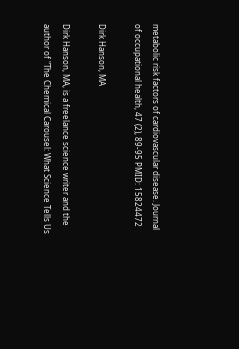metabolic risk factors of cardiovascular disease. Journal of occupational health, 47 (2), 89-95 PMID: 15824472

Dirk Hanson, MA

Dirk Hanson, MA, is a freelance science writer and the author of "The Chemical Carousel: What Science Tells Us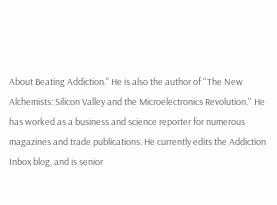About Beating Addiction." He is also the author of ''The New Alchemists: Silicon Valley and the Microelectronics Revolution.'' He has worked as a business and science reporter for numerous magazines and trade publications. He currently edits the Addiction Inbox blog, and is senior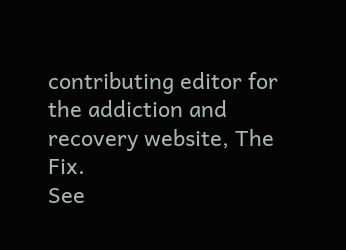contributing editor for the addiction and recovery website, The Fix.
See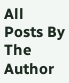All Posts By The Author